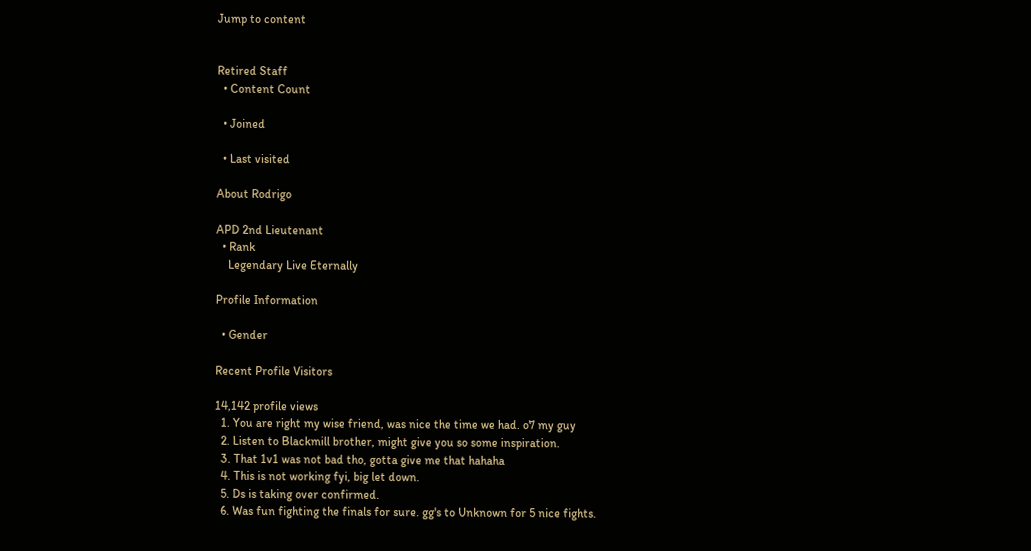Jump to content


Retired Staff
  • Content Count

  • Joined

  • Last visited

About Rodrigo

APD 2nd Lieutenant
  • Rank
    Legendary Live Eternally

Profile Information

  • Gender

Recent Profile Visitors

14,142 profile views
  1. You are right my wise friend, was nice the time we had. o7 my guy
  2. Listen to Blackmill brother, might give you so some inspiration.
  3. That 1v1 was not bad tho, gotta give me that hahaha
  4. This is not working fyi, big let down.
  5. Ds is taking over confirmed.
  6. Was fun fighting the finals for sure. gg's to Unknown for 5 nice fights.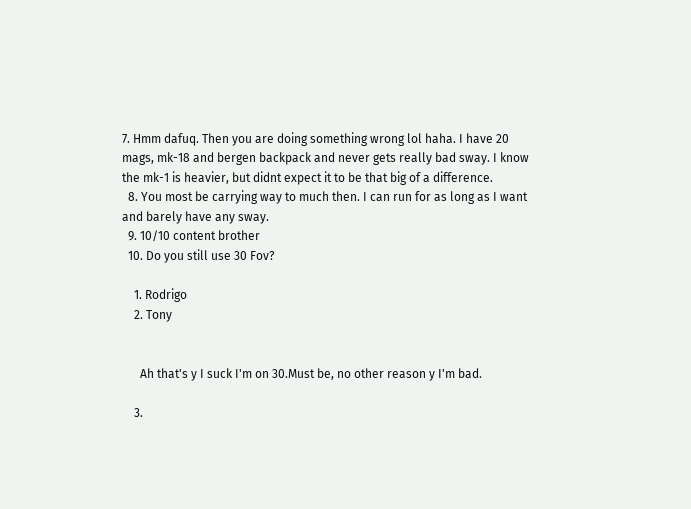7. Hmm dafuq. Then you are doing something wrong lol haha. I have 20 mags, mk-18 and bergen backpack and never gets really bad sway. I know the mk-1 is heavier, but didnt expect it to be that big of a difference.
  8. You most be carrying way to much then. I can run for as long as I want and barely have any sway.
  9. 10/10 content brother
  10. Do you still use 30 Fov?

    1. Rodrigo
    2. Tony


      Ah that's y I suck I'm on 30.Must be, no other reason y I'm bad.

    3.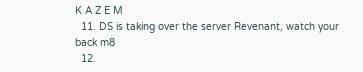K A Z E M
  11. DS is taking over the server Revenant, watch your back m8
  12.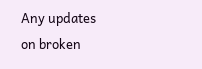Any updates on broken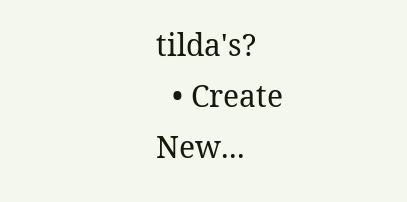tilda's?
  • Create New...